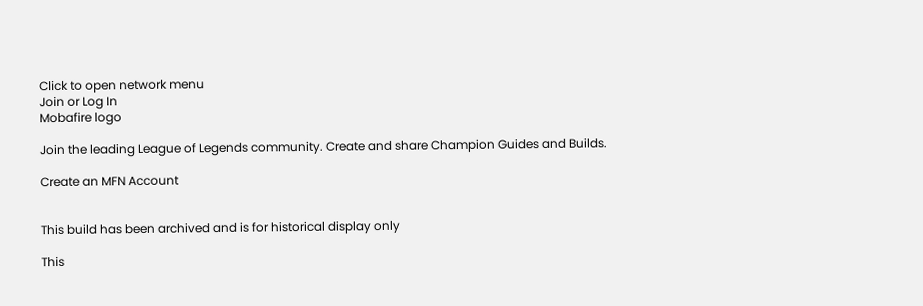Click to open network menu
Join or Log In
Mobafire logo

Join the leading League of Legends community. Create and share Champion Guides and Builds.

Create an MFN Account


This build has been archived and is for historical display only

This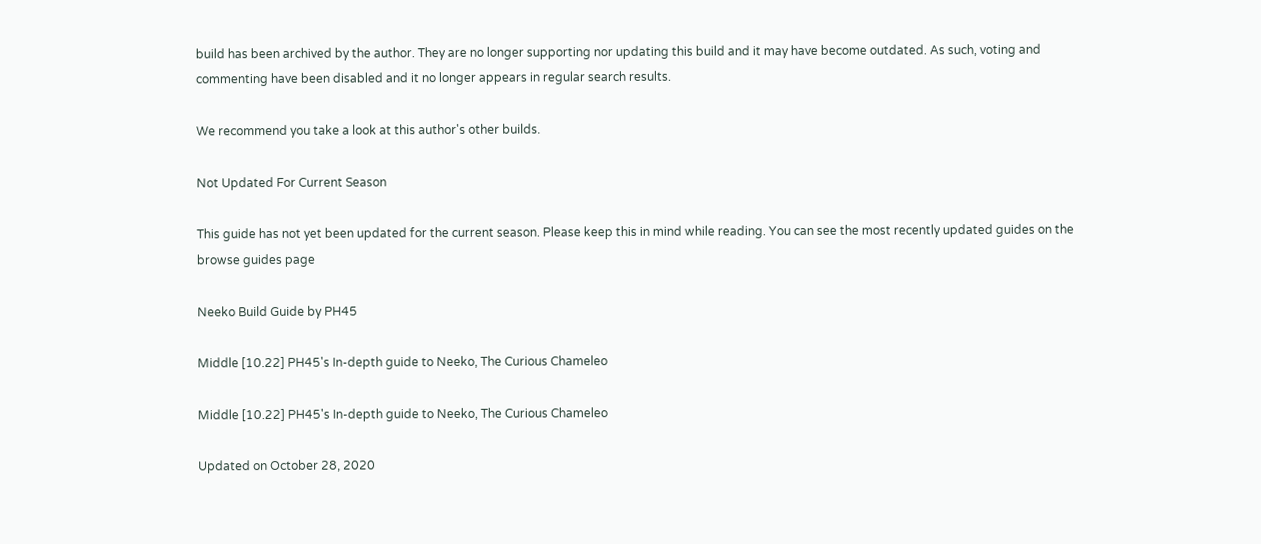build has been archived by the author. They are no longer supporting nor updating this build and it may have become outdated. As such, voting and commenting have been disabled and it no longer appears in regular search results.

We recommend you take a look at this author's other builds.

Not Updated For Current Season

This guide has not yet been updated for the current season. Please keep this in mind while reading. You can see the most recently updated guides on the browse guides page

Neeko Build Guide by PH45

Middle [10.22] PH45's In-depth guide to Neeko, The Curious Chameleo

Middle [10.22] PH45's In-depth guide to Neeko, The Curious Chameleo

Updated on October 28, 2020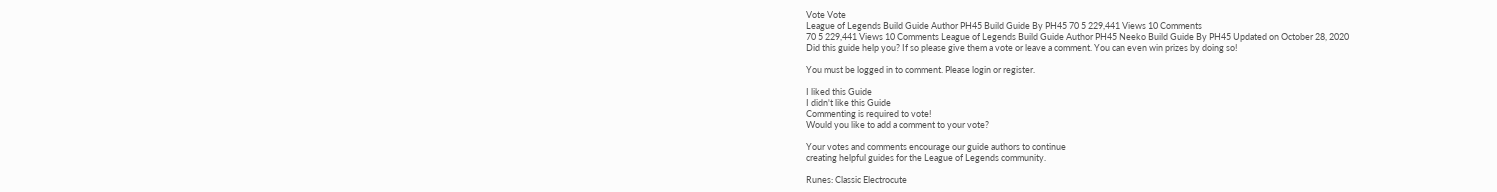Vote Vote
League of Legends Build Guide Author PH45 Build Guide By PH45 70 5 229,441 Views 10 Comments
70 5 229,441 Views 10 Comments League of Legends Build Guide Author PH45 Neeko Build Guide By PH45 Updated on October 28, 2020
Did this guide help you? If so please give them a vote or leave a comment. You can even win prizes by doing so!

You must be logged in to comment. Please login or register.

I liked this Guide
I didn't like this Guide
Commenting is required to vote!
Would you like to add a comment to your vote?

Your votes and comments encourage our guide authors to continue
creating helpful guides for the League of Legends community.

Runes: Classic Electrocute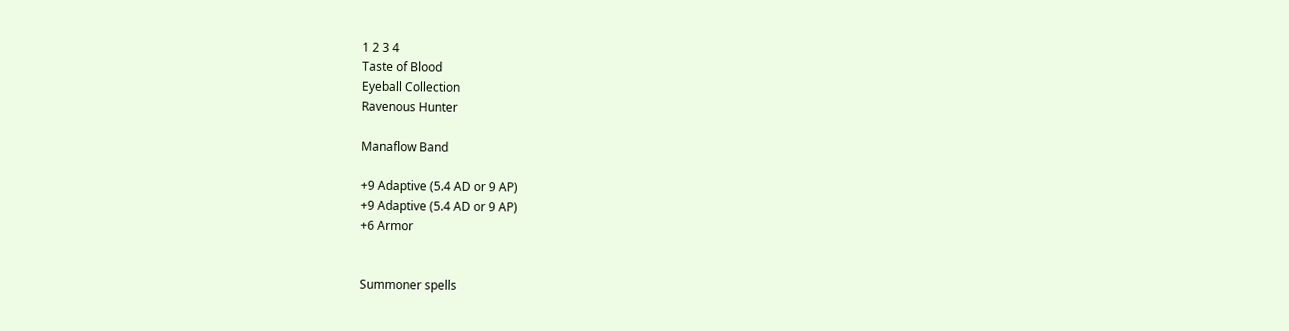1 2 3 4
Taste of Blood
Eyeball Collection
Ravenous Hunter

Manaflow Band

+9 Adaptive (5.4 AD or 9 AP)
+9 Adaptive (5.4 AD or 9 AP)
+6 Armor


Summoner spells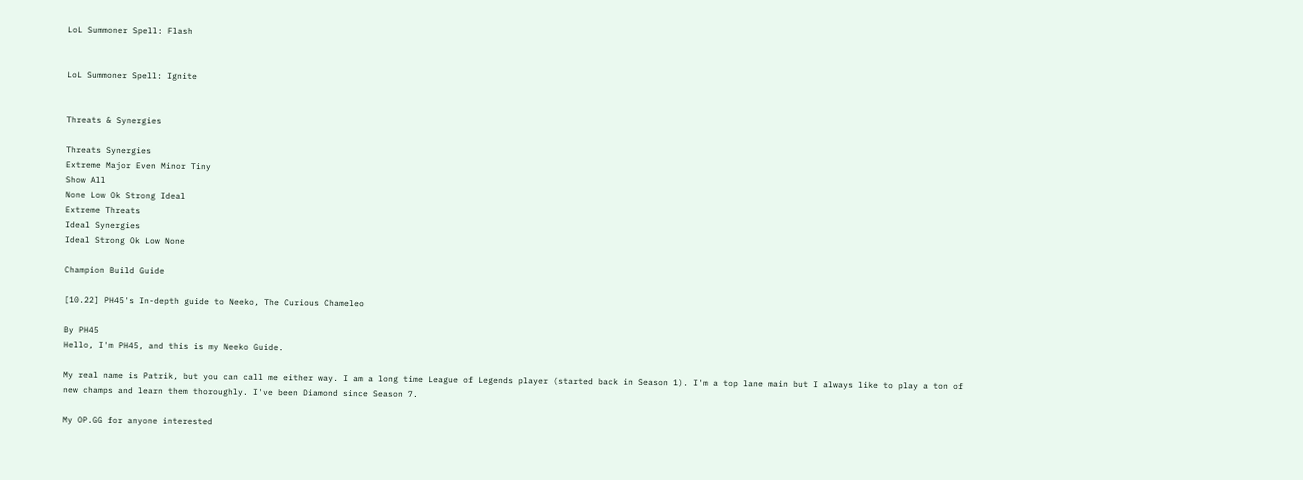LoL Summoner Spell: Flash


LoL Summoner Spell: Ignite


Threats & Synergies

Threats Synergies
Extreme Major Even Minor Tiny
Show All
None Low Ok Strong Ideal
Extreme Threats
Ideal Synergies
Ideal Strong Ok Low None

Champion Build Guide

[10.22] PH45's In-depth guide to Neeko, The Curious Chameleo

By PH45
Hello, I'm PH45, and this is my Neeko Guide.

My real name is Patrik, but you can call me either way. I am a long time League of Legends player (started back in Season 1). I'm a top lane main but I always like to play a ton of new champs and learn them thoroughly. I've been Diamond since Season 7.

My OP.GG for anyone interested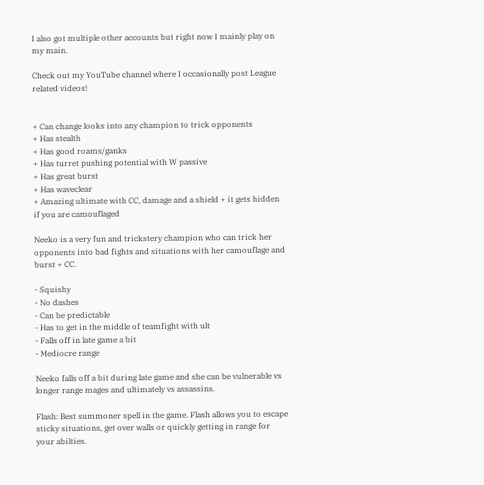I also got multiple other accounts but right now I mainly play on my main.

Check out my YouTube channel where I occasionally post League related videos!


+ Can change looks into any champion to trick opponents
+ Has stealth
+ Has good roams/ganks
+ Has turret pushing potential with W passive
+ Has great burst
+ Has waveclear
+ Amazing ultimate with CC, damage and a shield + it gets hidden if you are camouflaged

Neeko is a very fun and trickstery champion who can trick her opponents into bad fights and situations with her camouflage and burst + CC.

- Squishy
- No dashes
- Can be predictable
- Has to get in the middle of teamfight with ult
- Falls off in late game a bit
- Mediocre range

Neeko falls off a bit during late game and she can be vulnerable vs longer range mages and ultimately vs assassins.

Flash: Best summoner spell in the game. Flash allows you to escape sticky situations, get over walls or quickly getting in range for your abilties.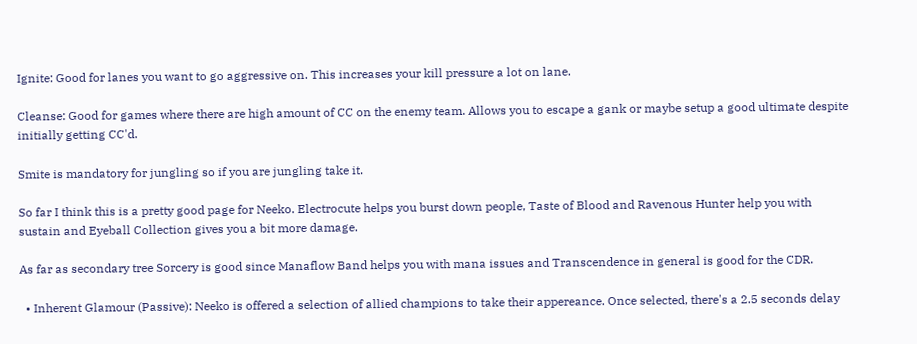Ignite: Good for lanes you want to go aggressive on. This increases your kill pressure a lot on lane.

Cleanse: Good for games where there are high amount of CC on the enemy team. Allows you to escape a gank or maybe setup a good ultimate despite initially getting CC'd.

Smite is mandatory for jungling so if you are jungling take it.

So far I think this is a pretty good page for Neeko. Electrocute helps you burst down people, Taste of Blood and Ravenous Hunter help you with sustain and Eyeball Collection gives you a bit more damage.

As far as secondary tree Sorcery is good since Manaflow Band helps you with mana issues and Transcendence in general is good for the CDR.

  • Inherent Glamour (Passive): Neeko is offered a selection of allied champions to take their appereance. Once selected, there's a 2.5 seconds delay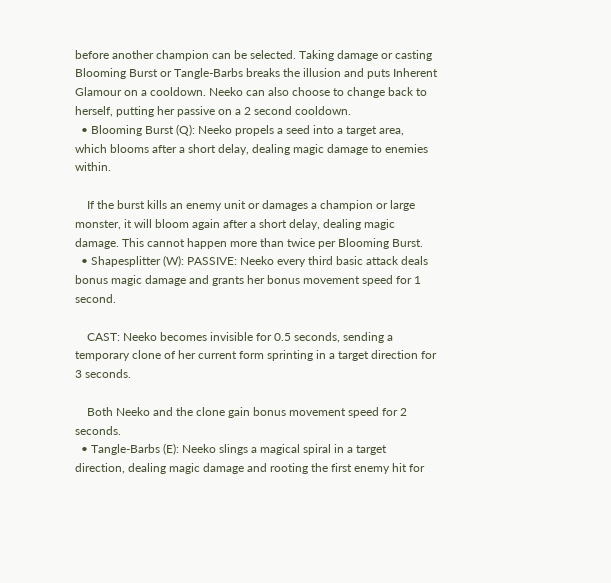before another champion can be selected. Taking damage or casting Blooming Burst or Tangle-Barbs breaks the illusion and puts Inherent Glamour on a cooldown. Neeko can also choose to change back to herself, putting her passive on a 2 second cooldown.
  • Blooming Burst (Q): Neeko propels a seed into a target area, which blooms after a short delay, dealing magic damage to enemies within.

    If the burst kills an enemy unit or damages a champion or large monster, it will bloom again after a short delay, dealing magic damage. This cannot happen more than twice per Blooming Burst.
  • Shapesplitter (W): PASSIVE: Neeko every third basic attack deals bonus magic damage and grants her bonus movement speed for 1 second.

    CAST: Neeko becomes invisible for 0.5 seconds, sending a temporary clone of her current form sprinting in a target direction for 3 seconds.

    Both Neeko and the clone gain bonus movement speed for 2 seconds.
  • Tangle-Barbs (E): Neeko slings a magical spiral in a target direction, dealing magic damage and rooting the first enemy hit for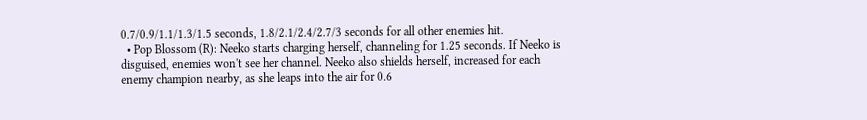0.7/0.9/1.1/1.3/1.5 seconds, 1.8/2.1/2.4/2.7/3 seconds for all other enemies hit.
  • Pop Blossom (R): Neeko starts charging herself, channeling for 1.25 seconds. If Neeko is disguised, enemies won't see her channel. Neeko also shields herself, increased for each enemy champion nearby, as she leaps into the air for 0.6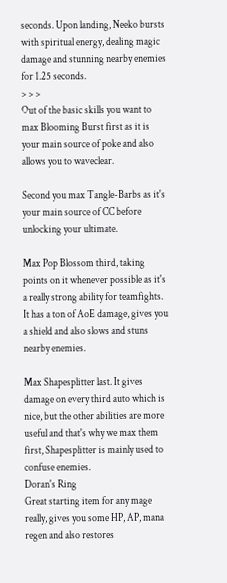seconds. Upon landing, Neeko bursts with spiritual energy, dealing magic damage and stunning nearby enemies for 1.25 seconds.
> > >
Out of the basic skills you want to max Blooming Burst first as it is your main source of poke and also allows you to waveclear.

Second you max Tangle-Barbs as it's your main source of CC before unlocking your ultimate.

Max Pop Blossom third, taking points on it whenever possible as it's a really strong ability for teamfights. It has a ton of AoE damage, gives you a shield and also slows and stuns nearby enemies.

Max Shapesplitter last. It gives damage on every third auto which is nice, but the other abilities are more useful and that's why we max them first, Shapesplitter is mainly used to confuse enemies.
Doran's Ring
Great starting item for any mage really, gives you some HP, AP, mana regen and also restores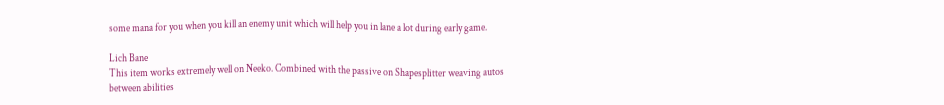some mana for you when you kill an enemy unit which will help you in lane a lot during early game.

Lich Bane
This item works extremely well on Neeko. Combined with the passive on Shapesplitter weaving autos between abilities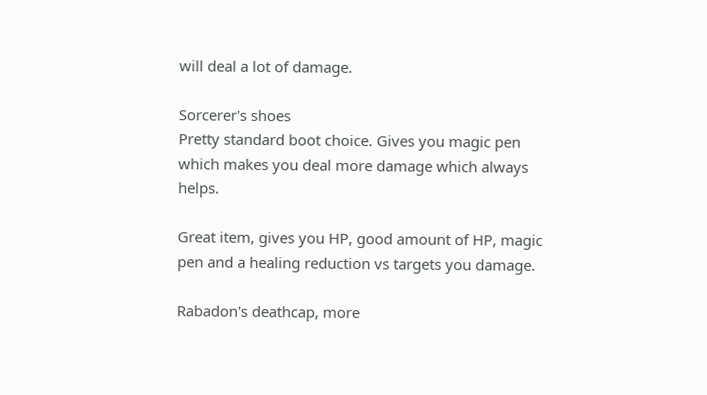will deal a lot of damage.

Sorcerer's shoes
Pretty standard boot choice. Gives you magic pen which makes you deal more damage which always helps.

Great item, gives you HP, good amount of HP, magic pen and a healing reduction vs targets you damage.

Rabadon's deathcap, more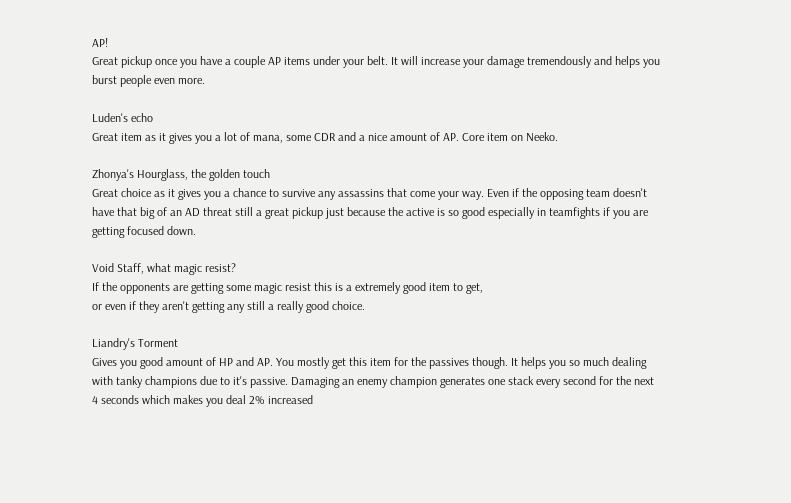AP!
Great pickup once you have a couple AP items under your belt. It will increase your damage tremendously and helps you burst people even more.

Luden's echo
Great item as it gives you a lot of mana, some CDR and a nice amount of AP. Core item on Neeko.

Zhonya's Hourglass, the golden touch
Great choice as it gives you a chance to survive any assassins that come your way. Even if the opposing team doesn't have that big of an AD threat still a great pickup just because the active is so good especially in teamfights if you are getting focused down.

Void Staff, what magic resist?
If the opponents are getting some magic resist this is a extremely good item to get,
or even if they aren't getting any still a really good choice.

Liandry's Torment
Gives you good amount of HP and AP. You mostly get this item for the passives though. It helps you so much dealing with tanky champions due to it's passive. Damaging an enemy champion generates one stack every second for the next 4 seconds which makes you deal 2% increased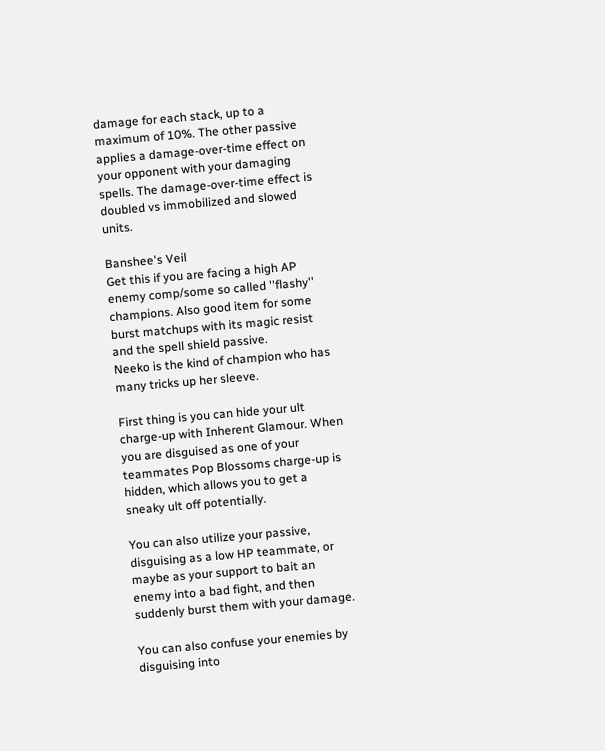damage for each stack, up to a maximum of 10%. The other passive applies a damage-over-time effect on your opponent with your damaging spells. The damage-over-time effect is doubled vs immobilized and slowed units.

Banshee's Veil
Get this if you are facing a high AP enemy comp/some so called ''flashy'' champions. Also good item for some burst matchups with its magic resist and the spell shield passive.
Neeko is the kind of champion who has many tricks up her sleeve.

First thing is you can hide your ult charge-up with Inherent Glamour. When you are disguised as one of your teammates Pop Blossoms charge-up is hidden, which allows you to get a sneaky ult off potentially.

You can also utilize your passive, disguising as a low HP teammate, or maybe as your support to bait an enemy into a bad fight, and then suddenly burst them with your damage.

You can also confuse your enemies by disguising into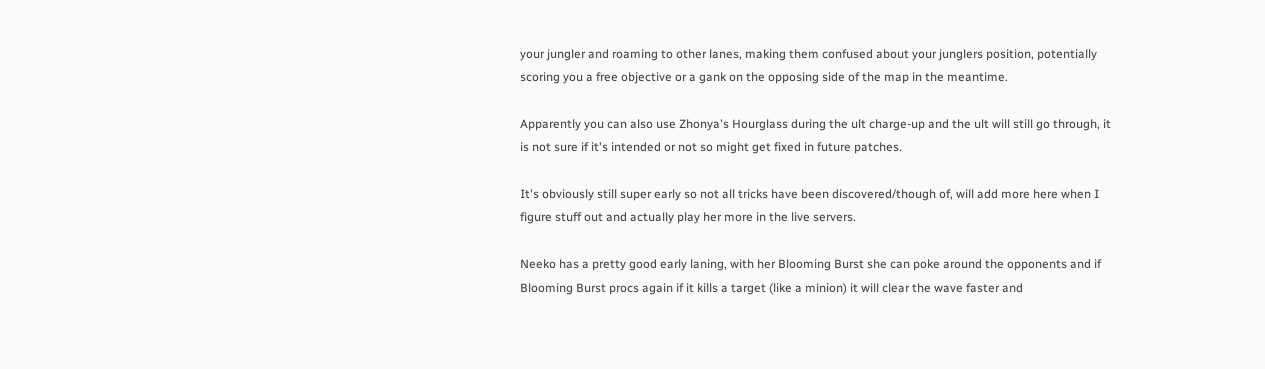your jungler and roaming to other lanes, making them confused about your junglers position, potentially scoring you a free objective or a gank on the opposing side of the map in the meantime.

Apparently you can also use Zhonya's Hourglass during the ult charge-up and the ult will still go through, it is not sure if it's intended or not so might get fixed in future patches.

It's obviously still super early so not all tricks have been discovered/though of, will add more here when I figure stuff out and actually play her more in the live servers.

Neeko has a pretty good early laning, with her Blooming Burst she can poke around the opponents and if Blooming Burst procs again if it kills a target (like a minion) it will clear the wave faster and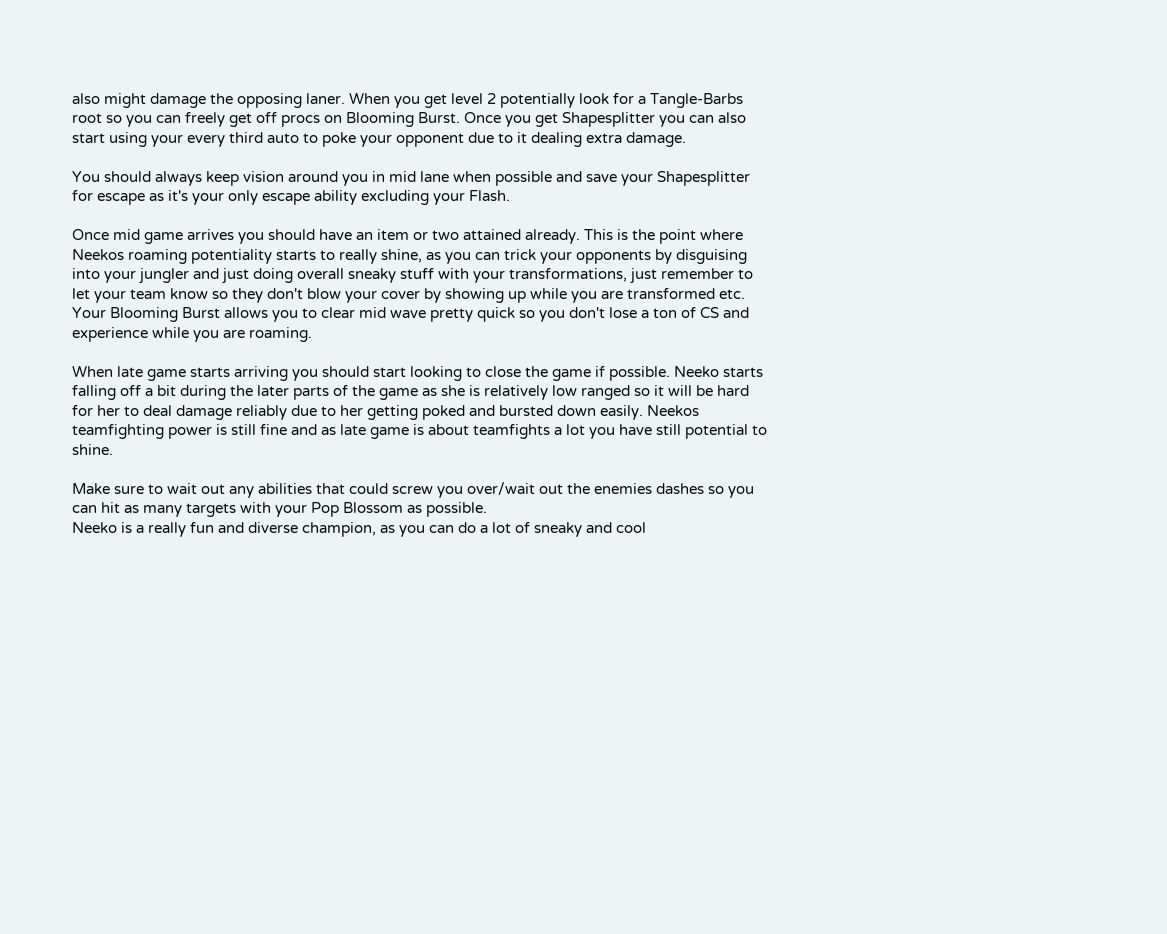also might damage the opposing laner. When you get level 2 potentially look for a Tangle-Barbs root so you can freely get off procs on Blooming Burst. Once you get Shapesplitter you can also start using your every third auto to poke your opponent due to it dealing extra damage.

You should always keep vision around you in mid lane when possible and save your Shapesplitter for escape as it's your only escape ability excluding your Flash.

Once mid game arrives you should have an item or two attained already. This is the point where Neekos roaming potentiality starts to really shine, as you can trick your opponents by disguising into your jungler and just doing overall sneaky stuff with your transformations, just remember to let your team know so they don't blow your cover by showing up while you are transformed etc. Your Blooming Burst allows you to clear mid wave pretty quick so you don't lose a ton of CS and experience while you are roaming.

When late game starts arriving you should start looking to close the game if possible. Neeko starts falling off a bit during the later parts of the game as she is relatively low ranged so it will be hard for her to deal damage reliably due to her getting poked and bursted down easily. Neekos teamfighting power is still fine and as late game is about teamfights a lot you have still potential to shine.

Make sure to wait out any abilities that could screw you over/wait out the enemies dashes so you can hit as many targets with your Pop Blossom as possible.
Neeko is a really fun and diverse champion, as you can do a lot of sneaky and cool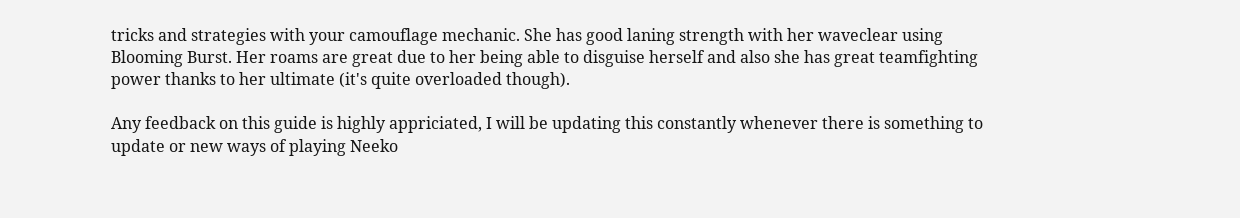tricks and strategies with your camouflage mechanic. She has good laning strength with her waveclear using Blooming Burst. Her roams are great due to her being able to disguise herself and also she has great teamfighting power thanks to her ultimate (it's quite overloaded though).

Any feedback on this guide is highly appriciated, I will be updating this constantly whenever there is something to update or new ways of playing Neeko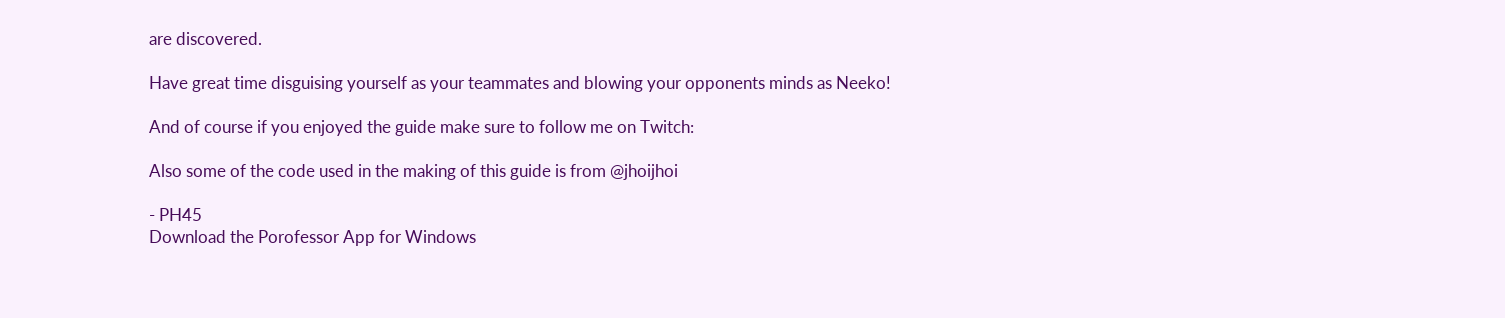are discovered.

Have great time disguising yourself as your teammates and blowing your opponents minds as Neeko!

And of course if you enjoyed the guide make sure to follow me on Twitch:

Also some of the code used in the making of this guide is from @jhoijhoi

- PH45
Download the Porofessor App for Windows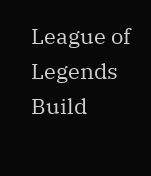League of Legends Build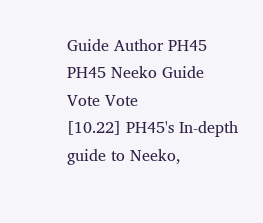Guide Author PH45
PH45 Neeko Guide
Vote Vote
[10.22] PH45's In-depth guide to Neeko,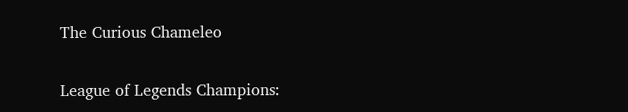The Curious Chameleo

League of Legends Champions: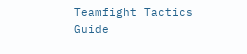Teamfight Tactics Guide